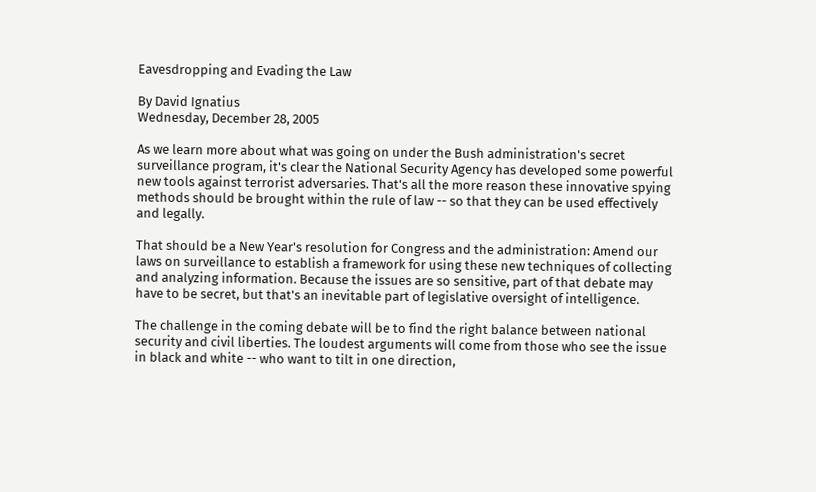Eavesdropping and Evading the Law

By David Ignatius
Wednesday, December 28, 2005

As we learn more about what was going on under the Bush administration's secret surveillance program, it's clear the National Security Agency has developed some powerful new tools against terrorist adversaries. That's all the more reason these innovative spying methods should be brought within the rule of law -- so that they can be used effectively and legally.

That should be a New Year's resolution for Congress and the administration: Amend our laws on surveillance to establish a framework for using these new techniques of collecting and analyzing information. Because the issues are so sensitive, part of that debate may have to be secret, but that's an inevitable part of legislative oversight of intelligence.

The challenge in the coming debate will be to find the right balance between national security and civil liberties. The loudest arguments will come from those who see the issue in black and white -- who want to tilt in one direction,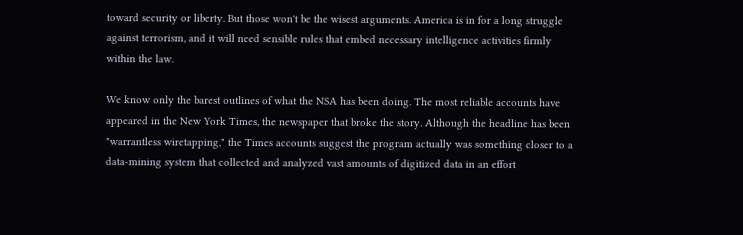toward security or liberty. But those won't be the wisest arguments. America is in for a long struggle against terrorism, and it will need sensible rules that embed necessary intelligence activities firmly within the law.

We know only the barest outlines of what the NSA has been doing. The most reliable accounts have appeared in the New York Times, the newspaper that broke the story. Although the headline has been "warrantless wiretapping," the Times accounts suggest the program actually was something closer to a data-mining system that collected and analyzed vast amounts of digitized data in an effort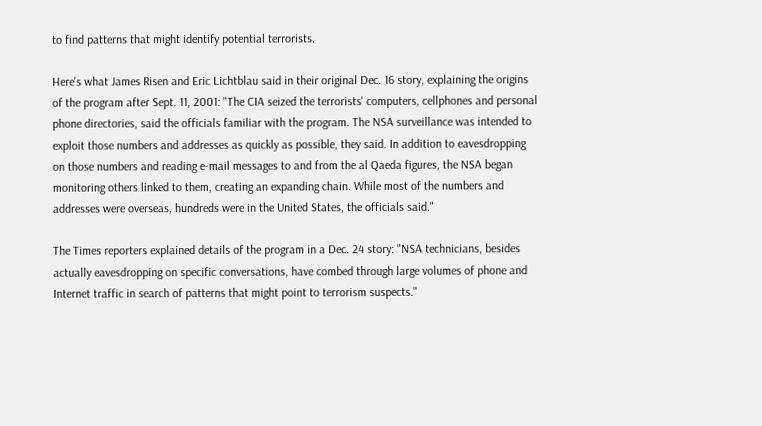to find patterns that might identify potential terrorists.

Here's what James Risen and Eric Lichtblau said in their original Dec. 16 story, explaining the origins of the program after Sept. 11, 2001: "The CIA seized the terrorists' computers, cellphones and personal phone directories, said the officials familiar with the program. The NSA surveillance was intended to exploit those numbers and addresses as quickly as possible, they said. In addition to eavesdropping on those numbers and reading e-mail messages to and from the al Qaeda figures, the NSA began monitoring others linked to them, creating an expanding chain. While most of the numbers and addresses were overseas, hundreds were in the United States, the officials said."

The Times reporters explained details of the program in a Dec. 24 story: "NSA technicians, besides actually eavesdropping on specific conversations, have combed through large volumes of phone and Internet traffic in search of patterns that might point to terrorism suspects."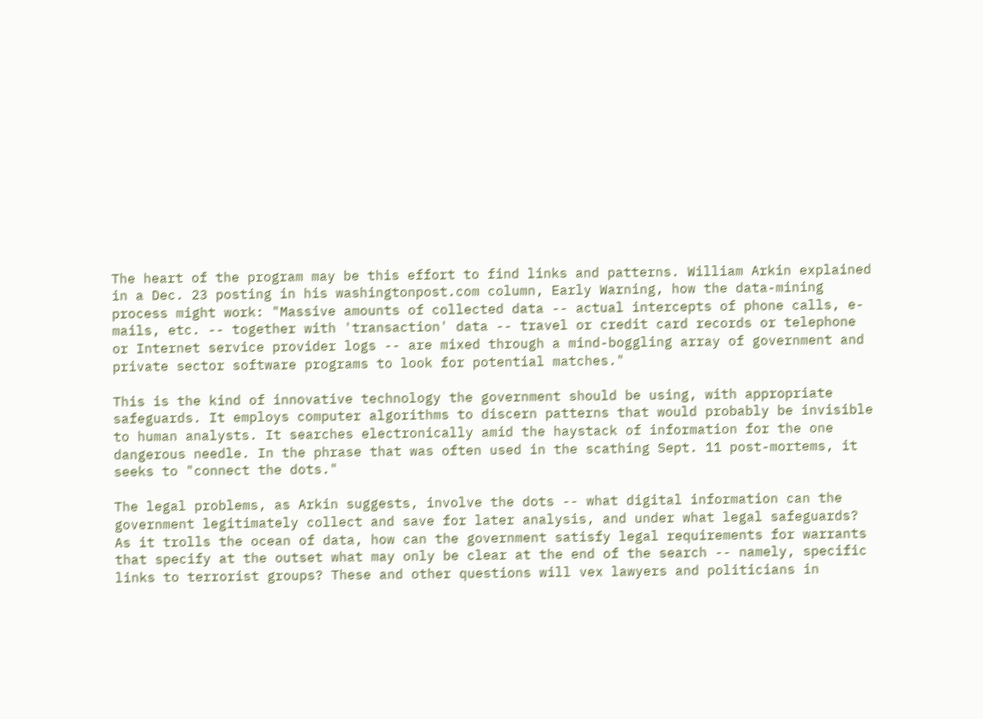The heart of the program may be this effort to find links and patterns. William Arkin explained in a Dec. 23 posting in his washingtonpost.com column, Early Warning, how the data-mining process might work: "Massive amounts of collected data -- actual intercepts of phone calls, e-mails, etc. -- together with 'transaction' data -- travel or credit card records or telephone or Internet service provider logs -- are mixed through a mind-boggling array of government and private sector software programs to look for potential matches."

This is the kind of innovative technology the government should be using, with appropriate safeguards. It employs computer algorithms to discern patterns that would probably be invisible to human analysts. It searches electronically amid the haystack of information for the one dangerous needle. In the phrase that was often used in the scathing Sept. 11 post-mortems, it seeks to "connect the dots."

The legal problems, as Arkin suggests, involve the dots -- what digital information can the government legitimately collect and save for later analysis, and under what legal safeguards? As it trolls the ocean of data, how can the government satisfy legal requirements for warrants that specify at the outset what may only be clear at the end of the search -- namely, specific links to terrorist groups? These and other questions will vex lawyers and politicians in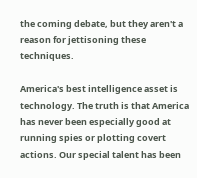the coming debate, but they aren't a reason for jettisoning these techniques.

America's best intelligence asset is technology. The truth is that America has never been especially good at running spies or plotting covert actions. Our special talent has been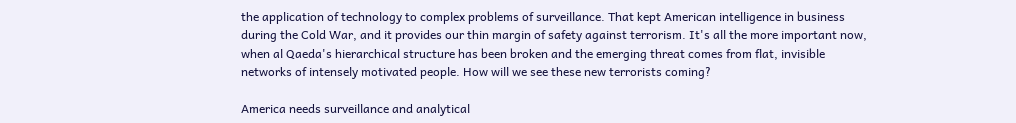the application of technology to complex problems of surveillance. That kept American intelligence in business during the Cold War, and it provides our thin margin of safety against terrorism. It's all the more important now, when al Qaeda's hierarchical structure has been broken and the emerging threat comes from flat, invisible networks of intensely motivated people. How will we see these new terrorists coming?

America needs surveillance and analytical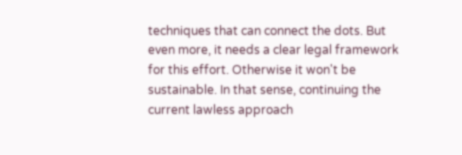techniques that can connect the dots. But even more, it needs a clear legal framework for this effort. Otherwise it won't be sustainable. In that sense, continuing the current lawless approach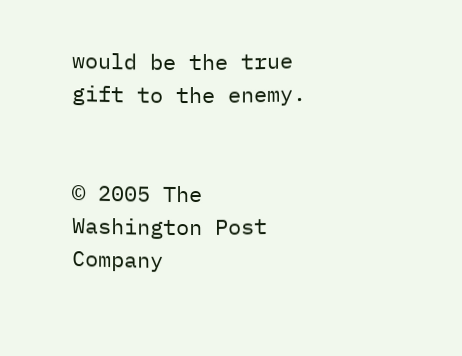would be the true gift to the enemy.


© 2005 The Washington Post Company